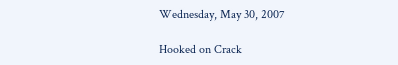Wednesday, May 30, 2007

Hooked on Crack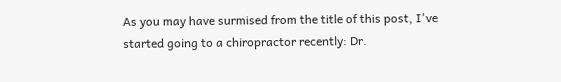As you may have surmised from the title of this post, I've started going to a chiropractor recently: Dr.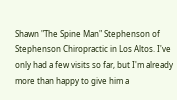Shawn "The Spine Man" Stephenson of Stephenson Chiropractic in Los Altos. I've only had a few visits so far, but I'm already more than happy to give him a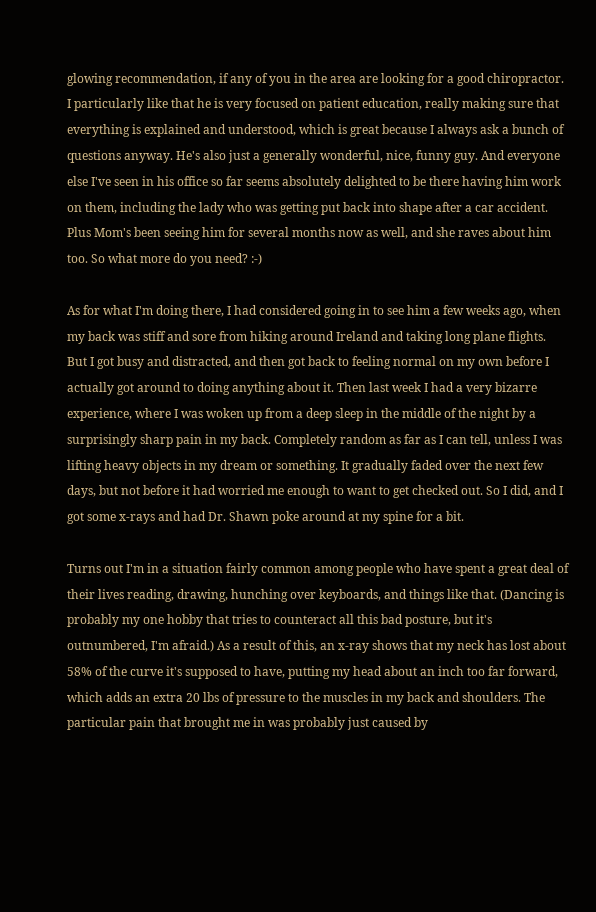glowing recommendation, if any of you in the area are looking for a good chiropractor. I particularly like that he is very focused on patient education, really making sure that everything is explained and understood, which is great because I always ask a bunch of questions anyway. He's also just a generally wonderful, nice, funny guy. And everyone else I've seen in his office so far seems absolutely delighted to be there having him work on them, including the lady who was getting put back into shape after a car accident. Plus Mom's been seeing him for several months now as well, and she raves about him too. So what more do you need? :-)

As for what I'm doing there, I had considered going in to see him a few weeks ago, when my back was stiff and sore from hiking around Ireland and taking long plane flights. But I got busy and distracted, and then got back to feeling normal on my own before I actually got around to doing anything about it. Then last week I had a very bizarre experience, where I was woken up from a deep sleep in the middle of the night by a surprisingly sharp pain in my back. Completely random as far as I can tell, unless I was lifting heavy objects in my dream or something. It gradually faded over the next few days, but not before it had worried me enough to want to get checked out. So I did, and I got some x-rays and had Dr. Shawn poke around at my spine for a bit.

Turns out I'm in a situation fairly common among people who have spent a great deal of their lives reading, drawing, hunching over keyboards, and things like that. (Dancing is probably my one hobby that tries to counteract all this bad posture, but it's outnumbered, I'm afraid.) As a result of this, an x-ray shows that my neck has lost about 58% of the curve it's supposed to have, putting my head about an inch too far forward, which adds an extra 20 lbs of pressure to the muscles in my back and shoulders. The particular pain that brought me in was probably just caused by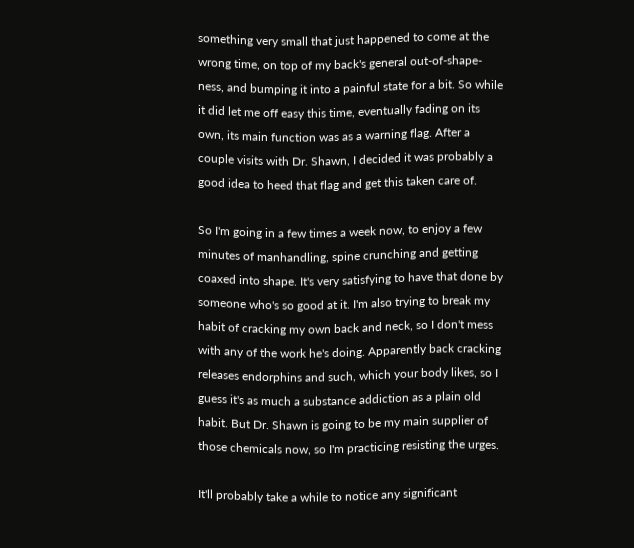something very small that just happened to come at the wrong time, on top of my back's general out-of-shape-ness, and bumping it into a painful state for a bit. So while it did let me off easy this time, eventually fading on its own, its main function was as a warning flag. After a couple visits with Dr. Shawn, I decided it was probably a good idea to heed that flag and get this taken care of.

So I'm going in a few times a week now, to enjoy a few minutes of manhandling, spine crunching and getting coaxed into shape. It's very satisfying to have that done by someone who's so good at it. I'm also trying to break my habit of cracking my own back and neck, so I don't mess with any of the work he's doing. Apparently back cracking releases endorphins and such, which your body likes, so I guess it's as much a substance addiction as a plain old habit. But Dr. Shawn is going to be my main supplier of those chemicals now, so I'm practicing resisting the urges.

It'll probably take a while to notice any significant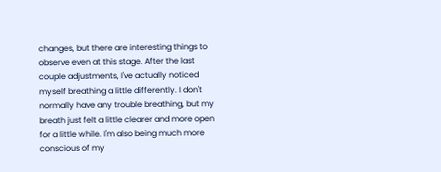changes, but there are interesting things to observe even at this stage. After the last couple adjustments, I've actually noticed myself breathing a little differently. I don't normally have any trouble breathing, but my breath just felt a little clearer and more open for a little while. I'm also being much more conscious of my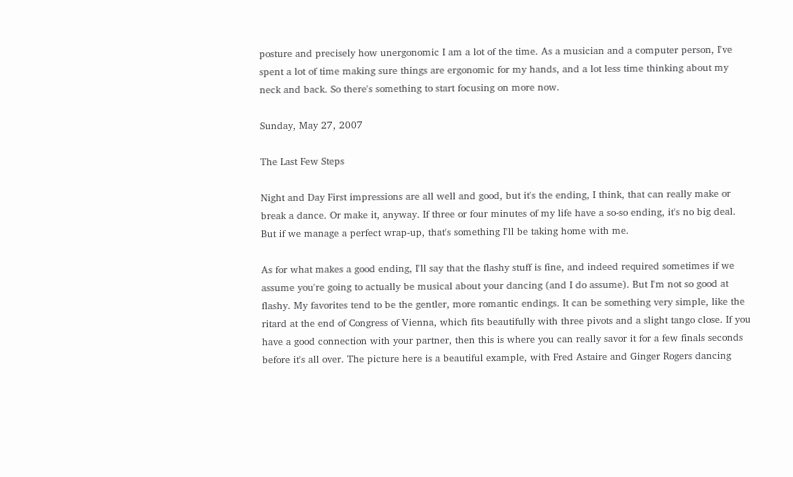posture and precisely how unergonomic I am a lot of the time. As a musician and a computer person, I've spent a lot of time making sure things are ergonomic for my hands, and a lot less time thinking about my neck and back. So there's something to start focusing on more now.

Sunday, May 27, 2007

The Last Few Steps

Night and Day First impressions are all well and good, but it's the ending, I think, that can really make or break a dance. Or make it, anyway. If three or four minutes of my life have a so-so ending, it's no big deal. But if we manage a perfect wrap-up, that's something I'll be taking home with me.

As for what makes a good ending, I'll say that the flashy stuff is fine, and indeed required sometimes if we assume you're going to actually be musical about your dancing (and I do assume). But I'm not so good at flashy. My favorites tend to be the gentler, more romantic endings. It can be something very simple, like the ritard at the end of Congress of Vienna, which fits beautifully with three pivots and a slight tango close. If you have a good connection with your partner, then this is where you can really savor it for a few finals seconds before it's all over. The picture here is a beautiful example, with Fred Astaire and Ginger Rogers dancing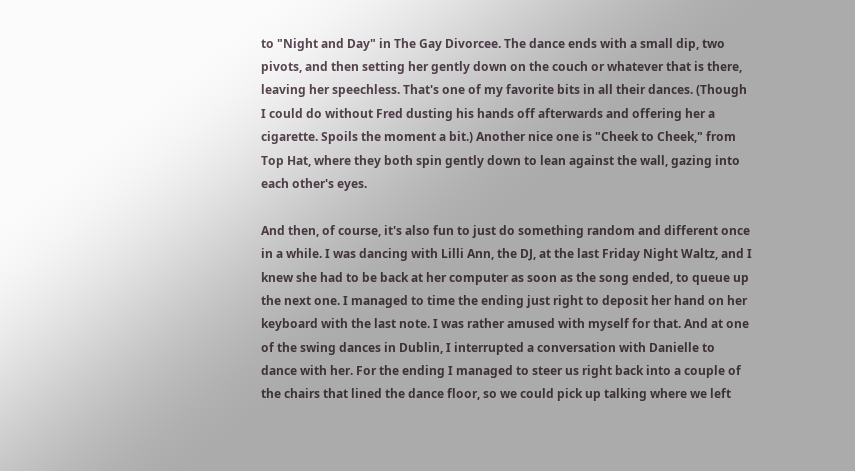to "Night and Day" in The Gay Divorcee. The dance ends with a small dip, two pivots, and then setting her gently down on the couch or whatever that is there, leaving her speechless. That's one of my favorite bits in all their dances. (Though I could do without Fred dusting his hands off afterwards and offering her a cigarette. Spoils the moment a bit.) Another nice one is "Cheek to Cheek," from Top Hat, where they both spin gently down to lean against the wall, gazing into each other's eyes.

And then, of course, it's also fun to just do something random and different once in a while. I was dancing with Lilli Ann, the DJ, at the last Friday Night Waltz, and I knew she had to be back at her computer as soon as the song ended, to queue up the next one. I managed to time the ending just right to deposit her hand on her keyboard with the last note. I was rather amused with myself for that. And at one of the swing dances in Dublin, I interrupted a conversation with Danielle to dance with her. For the ending I managed to steer us right back into a couple of the chairs that lined the dance floor, so we could pick up talking where we left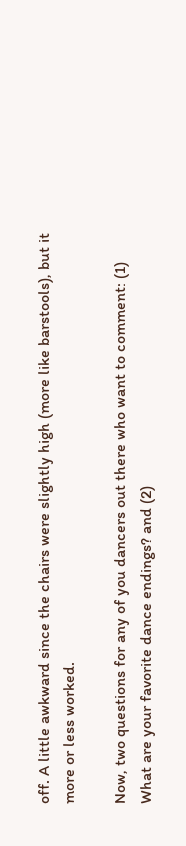off. A little awkward since the chairs were slightly high (more like barstools), but it more or less worked.

Now, two questions for any of you dancers out there who want to comment: (1) What are your favorite dance endings? and (2)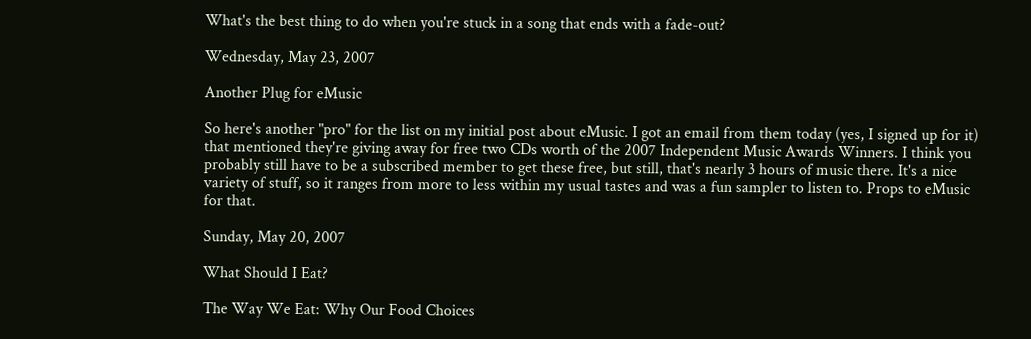What's the best thing to do when you're stuck in a song that ends with a fade-out?

Wednesday, May 23, 2007

Another Plug for eMusic

So here's another "pro" for the list on my initial post about eMusic. I got an email from them today (yes, I signed up for it) that mentioned they're giving away for free two CDs worth of the 2007 Independent Music Awards Winners. I think you probably still have to be a subscribed member to get these free, but still, that's nearly 3 hours of music there. It's a nice variety of stuff, so it ranges from more to less within my usual tastes and was a fun sampler to listen to. Props to eMusic for that.

Sunday, May 20, 2007

What Should I Eat?

The Way We Eat: Why Our Food Choices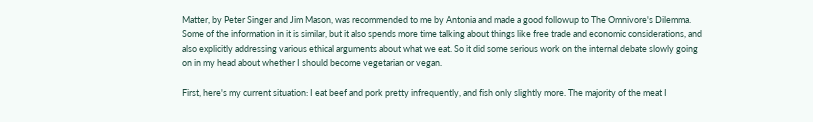Matter, by Peter Singer and Jim Mason, was recommended to me by Antonia and made a good followup to The Omnivore's Dilemma. Some of the information in it is similar, but it also spends more time talking about things like free trade and economic considerations, and also explicitly addressing various ethical arguments about what we eat. So it did some serious work on the internal debate slowly going on in my head about whether I should become vegetarian or vegan.

First, here's my current situation: I eat beef and pork pretty infrequently, and fish only slightly more. The majority of the meat I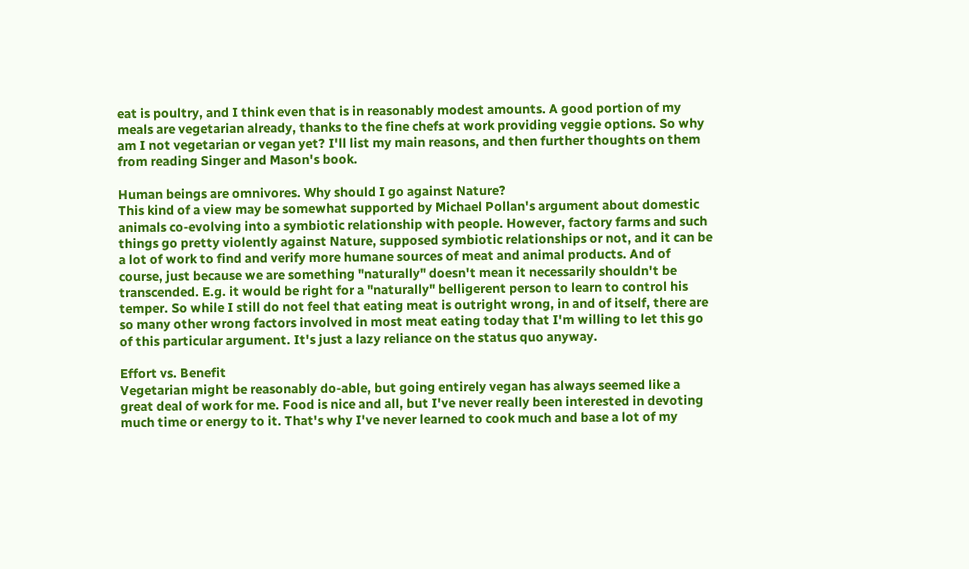eat is poultry, and I think even that is in reasonably modest amounts. A good portion of my meals are vegetarian already, thanks to the fine chefs at work providing veggie options. So why am I not vegetarian or vegan yet? I'll list my main reasons, and then further thoughts on them from reading Singer and Mason's book.

Human beings are omnivores. Why should I go against Nature?
This kind of a view may be somewhat supported by Michael Pollan's argument about domestic animals co-evolving into a symbiotic relationship with people. However, factory farms and such things go pretty violently against Nature, supposed symbiotic relationships or not, and it can be a lot of work to find and verify more humane sources of meat and animal products. And of course, just because we are something "naturally" doesn't mean it necessarily shouldn't be transcended. E.g. it would be right for a "naturally" belligerent person to learn to control his temper. So while I still do not feel that eating meat is outright wrong, in and of itself, there are so many other wrong factors involved in most meat eating today that I'm willing to let this go of this particular argument. It's just a lazy reliance on the status quo anyway.

Effort vs. Benefit
Vegetarian might be reasonably do-able, but going entirely vegan has always seemed like a great deal of work for me. Food is nice and all, but I've never really been interested in devoting much time or energy to it. That's why I've never learned to cook much and base a lot of my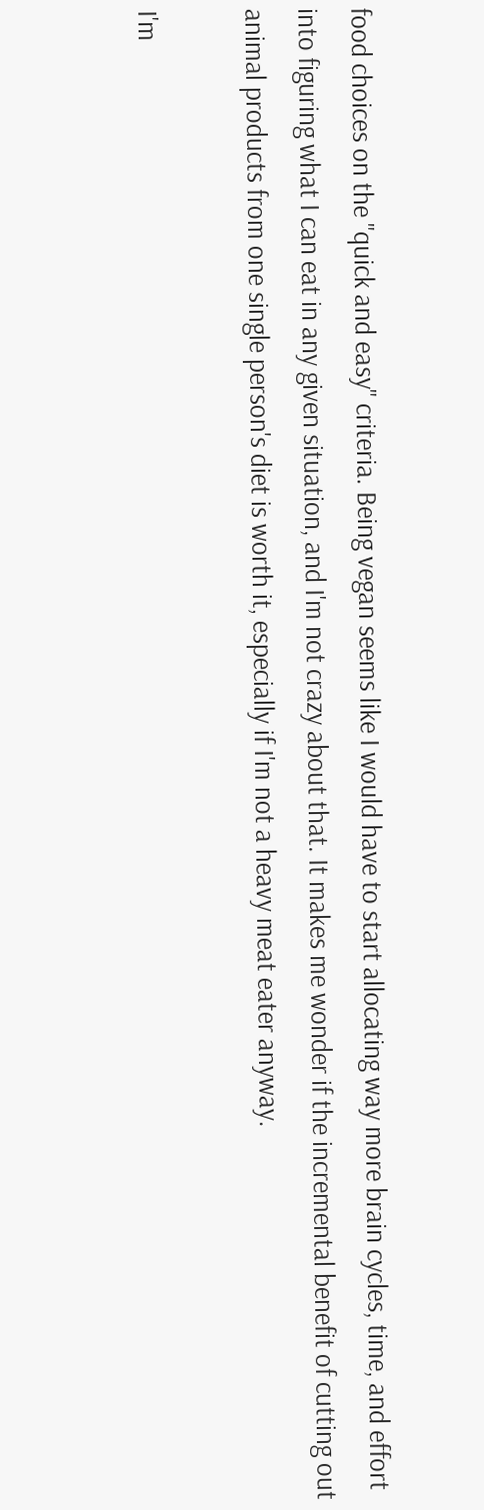food choices on the "quick and easy" criteria. Being vegan seems like I would have to start allocating way more brain cycles, time, and effort into figuring what I can eat in any given situation, and I'm not crazy about that. It makes me wonder if the incremental benefit of cutting out animal products from one single person's diet is worth it, especially if I'm not a heavy meat eater anyway.

I'm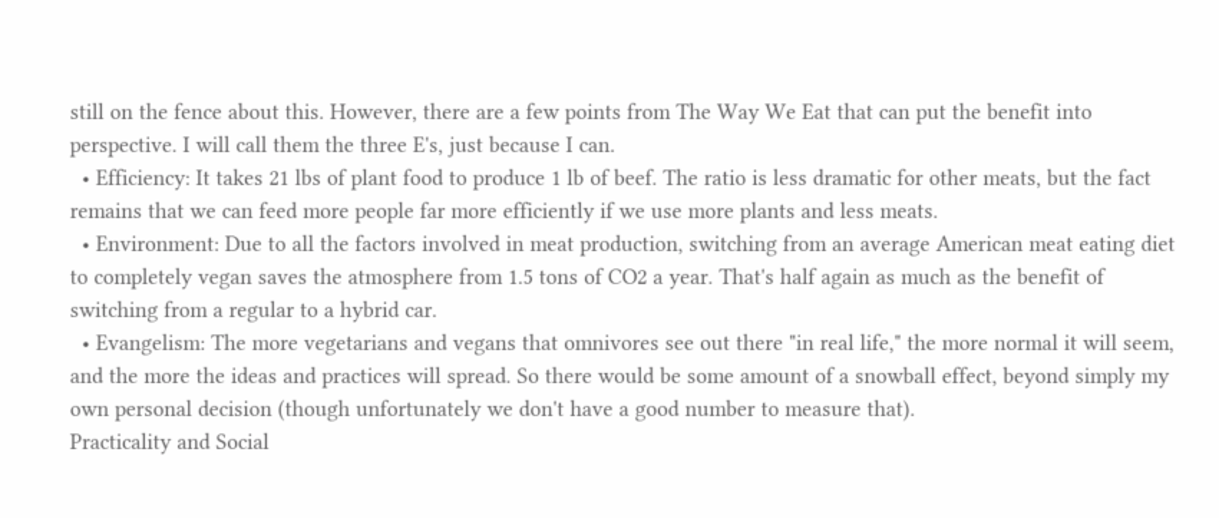still on the fence about this. However, there are a few points from The Way We Eat that can put the benefit into perspective. I will call them the three E's, just because I can.
  • Efficiency: It takes 21 lbs of plant food to produce 1 lb of beef. The ratio is less dramatic for other meats, but the fact remains that we can feed more people far more efficiently if we use more plants and less meats.
  • Environment: Due to all the factors involved in meat production, switching from an average American meat eating diet to completely vegan saves the atmosphere from 1.5 tons of CO2 a year. That's half again as much as the benefit of switching from a regular to a hybrid car.
  • Evangelism: The more vegetarians and vegans that omnivores see out there "in real life," the more normal it will seem, and the more the ideas and practices will spread. So there would be some amount of a snowball effect, beyond simply my own personal decision (though unfortunately we don't have a good number to measure that).
Practicality and Social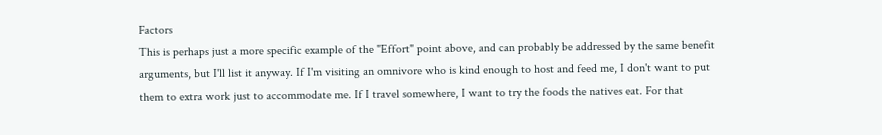Factors
This is perhaps just a more specific example of the "Effort" point above, and can probably be addressed by the same benefit arguments, but I'll list it anyway. If I'm visiting an omnivore who is kind enough to host and feed me, I don't want to put them to extra work just to accommodate me. If I travel somewhere, I want to try the foods the natives eat. For that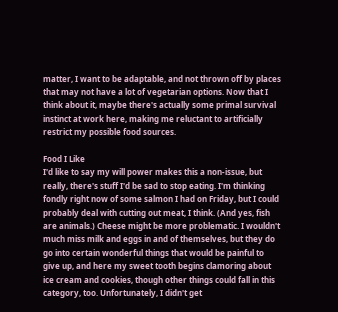matter, I want to be adaptable, and not thrown off by places that may not have a lot of vegetarian options. Now that I think about it, maybe there's actually some primal survival instinct at work here, making me reluctant to artificially restrict my possible food sources.

Food I Like
I'd like to say my will power makes this a non-issue, but really, there's stuff I'd be sad to stop eating. I'm thinking fondly right now of some salmon I had on Friday, but I could probably deal with cutting out meat, I think. (And yes, fish are animals.) Cheese might be more problematic. I wouldn't much miss milk and eggs in and of themselves, but they do go into certain wonderful things that would be painful to give up, and here my sweet tooth begins clamoring about ice cream and cookies, though other things could fall in this category, too. Unfortunately, I didn't get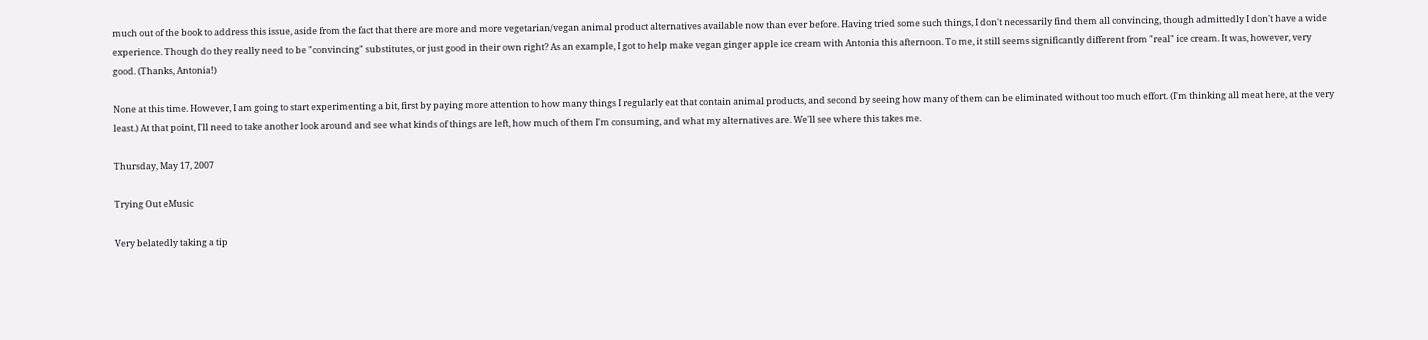much out of the book to address this issue, aside from the fact that there are more and more vegetarian/vegan animal product alternatives available now than ever before. Having tried some such things, I don't necessarily find them all convincing, though admittedly I don't have a wide experience. Though do they really need to be "convincing" substitutes, or just good in their own right? As an example, I got to help make vegan ginger apple ice cream with Antonia this afternoon. To me, it still seems significantly different from "real" ice cream. It was, however, very good. (Thanks, Antonia!)

None at this time. However, I am going to start experimenting a bit, first by paying more attention to how many things I regularly eat that contain animal products, and second by seeing how many of them can be eliminated without too much effort. (I'm thinking all meat here, at the very least.) At that point, I'll need to take another look around and see what kinds of things are left, how much of them I'm consuming, and what my alternatives are. We'll see where this takes me.

Thursday, May 17, 2007

Trying Out eMusic

Very belatedly taking a tip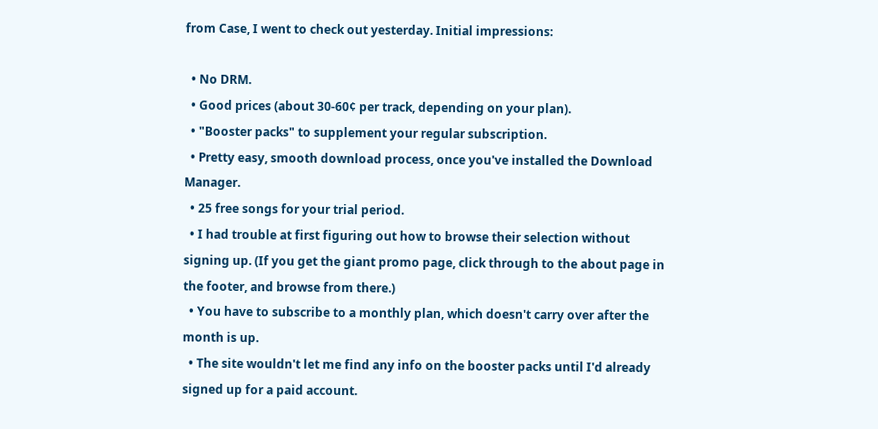from Case, I went to check out yesterday. Initial impressions:

  • No DRM.
  • Good prices (about 30-60¢ per track, depending on your plan).
  • "Booster packs" to supplement your regular subscription.
  • Pretty easy, smooth download process, once you've installed the Download Manager.
  • 25 free songs for your trial period.
  • I had trouble at first figuring out how to browse their selection without signing up. (If you get the giant promo page, click through to the about page in the footer, and browse from there.)
  • You have to subscribe to a monthly plan, which doesn't carry over after the month is up.
  • The site wouldn't let me find any info on the booster packs until I'd already signed up for a paid account.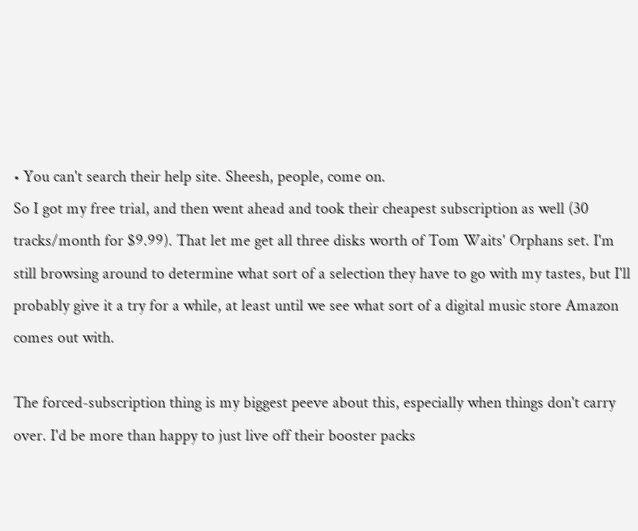• You can't search their help site. Sheesh, people, come on.
So I got my free trial, and then went ahead and took their cheapest subscription as well (30 tracks/month for $9.99). That let me get all three disks worth of Tom Waits' Orphans set. I'm still browsing around to determine what sort of a selection they have to go with my tastes, but I'll probably give it a try for a while, at least until we see what sort of a digital music store Amazon comes out with.

The forced-subscription thing is my biggest peeve about this, especially when things don't carry over. I'd be more than happy to just live off their booster packs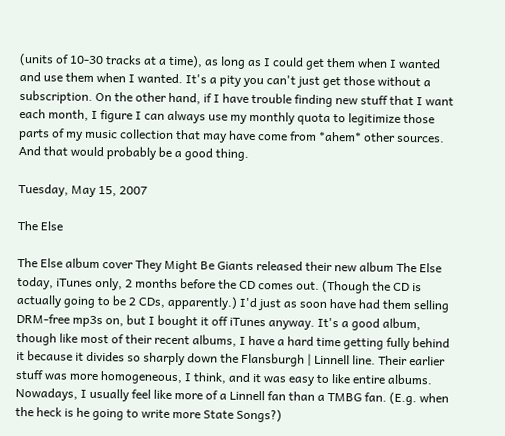(units of 10-30 tracks at a time), as long as I could get them when I wanted and use them when I wanted. It's a pity you can't just get those without a subscription. On the other hand, if I have trouble finding new stuff that I want each month, I figure I can always use my monthly quota to legitimize those parts of my music collection that may have come from *ahem* other sources. And that would probably be a good thing.

Tuesday, May 15, 2007

The Else

The Else album cover They Might Be Giants released their new album The Else today, iTunes only, 2 months before the CD comes out. (Though the CD is actually going to be 2 CDs, apparently.) I'd just as soon have had them selling DRM-free mp3s on, but I bought it off iTunes anyway. It's a good album, though like most of their recent albums, I have a hard time getting fully behind it because it divides so sharply down the Flansburgh | Linnell line. Their earlier stuff was more homogeneous, I think, and it was easy to like entire albums. Nowadays, I usually feel like more of a Linnell fan than a TMBG fan. (E.g. when the heck is he going to write more State Songs?)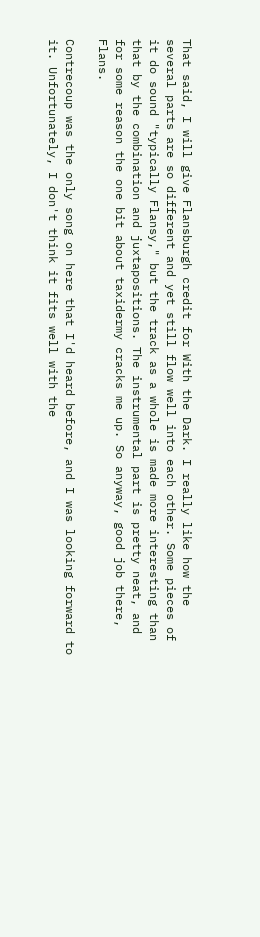That said, I will give Flansburgh credit for With the Dark. I really like how the several parts are so different and yet still flow well into each other. Some pieces of it do sound "typically Flansy," but the track as a whole is made more interesting than that by the combination and juxtapositions. The instrumental part is pretty neat, and for some reason the one bit about taxidermy cracks me up. So anyway, good job there, Flans.

Contrecoup was the only song on here that I'd heard before, and I was looking forward to it. Unfortunately, I don't think it fits well with the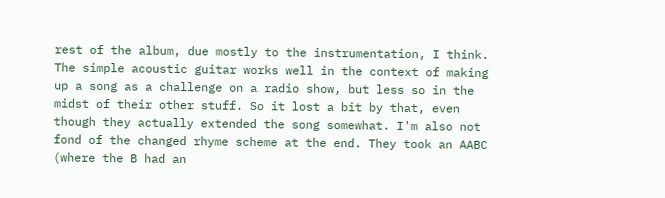rest of the album, due mostly to the instrumentation, I think. The simple acoustic guitar works well in the context of making up a song as a challenge on a radio show, but less so in the midst of their other stuff. So it lost a bit by that, even though they actually extended the song somewhat. I'm also not fond of the changed rhyme scheme at the end. They took an AABC (where the B had an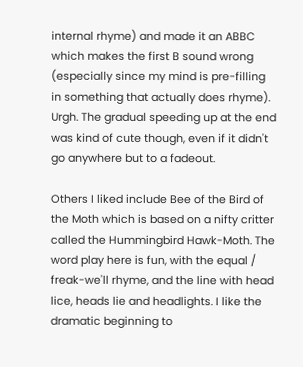internal rhyme) and made it an ABBC which makes the first B sound wrong (especially since my mind is pre-filling in something that actually does rhyme). Urgh. The gradual speeding up at the end was kind of cute though, even if it didn't go anywhere but to a fadeout.

Others I liked include Bee of the Bird of the Moth which is based on a nifty critter called the Hummingbird Hawk-Moth. The word play here is fun, with the equal / freak-we'll rhyme, and the line with head lice, heads lie and headlights. I like the dramatic beginning to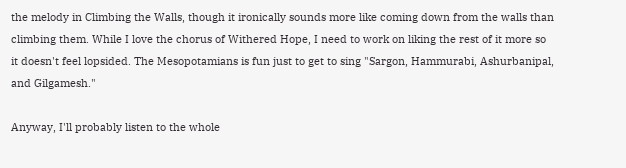the melody in Climbing the Walls, though it ironically sounds more like coming down from the walls than climbing them. While I love the chorus of Withered Hope, I need to work on liking the rest of it more so it doesn't feel lopsided. The Mesopotamians is fun just to get to sing "Sargon, Hammurabi, Ashurbanipal, and Gilgamesh."

Anyway, I'll probably listen to the whole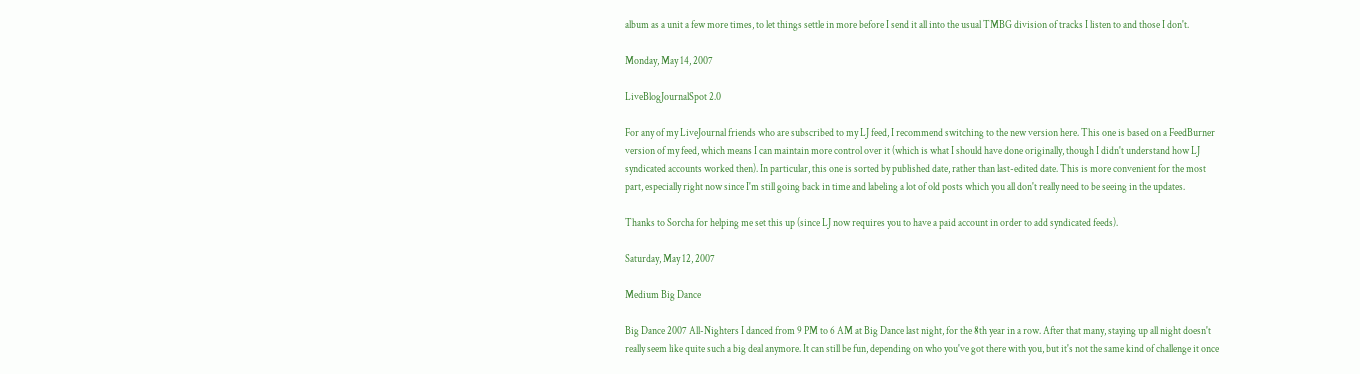album as a unit a few more times, to let things settle in more before I send it all into the usual TMBG division of tracks I listen to and those I don't.

Monday, May 14, 2007

LiveBlogJournalSpot 2.0

For any of my LiveJournal friends who are subscribed to my LJ feed, I recommend switching to the new version here. This one is based on a FeedBurner version of my feed, which means I can maintain more control over it (which is what I should have done originally, though I didn't understand how LJ syndicated accounts worked then). In particular, this one is sorted by published date, rather than last-edited date. This is more convenient for the most part, especially right now since I'm still going back in time and labeling a lot of old posts which you all don't really need to be seeing in the updates.

Thanks to Sorcha for helping me set this up (since LJ now requires you to have a paid account in order to add syndicated feeds).

Saturday, May 12, 2007

Medium Big Dance

Big Dance 2007 All-Nighters I danced from 9 PM to 6 AM at Big Dance last night, for the 8th year in a row. After that many, staying up all night doesn't really seem like quite such a big deal anymore. It can still be fun, depending on who you've got there with you, but it's not the same kind of challenge it once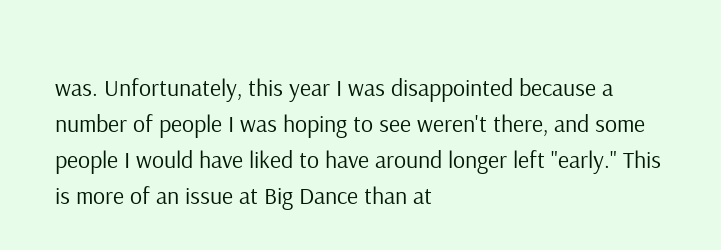was. Unfortunately, this year I was disappointed because a number of people I was hoping to see weren't there, and some people I would have liked to have around longer left "early." This is more of an issue at Big Dance than at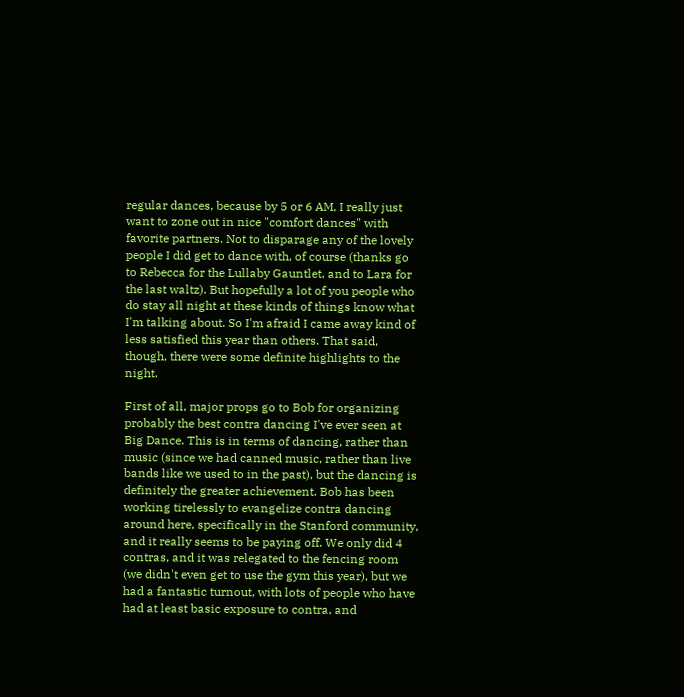regular dances, because by 5 or 6 AM, I really just want to zone out in nice "comfort dances" with favorite partners. Not to disparage any of the lovely people I did get to dance with, of course (thanks go to Rebecca for the Lullaby Gauntlet, and to Lara for the last waltz). But hopefully a lot of you people who do stay all night at these kinds of things know what I'm talking about. So I'm afraid I came away kind of less satisfied this year than others. That said, though, there were some definite highlights to the night.

First of all, major props go to Bob for organizing probably the best contra dancing I've ever seen at Big Dance. This is in terms of dancing, rather than music (since we had canned music, rather than live bands like we used to in the past), but the dancing is definitely the greater achievement. Bob has been working tirelessly to evangelize contra dancing around here, specifically in the Stanford community, and it really seems to be paying off. We only did 4 contras, and it was relegated to the fencing room (we didn't even get to use the gym this year), but we had a fantastic turnout, with lots of people who have had at least basic exposure to contra, and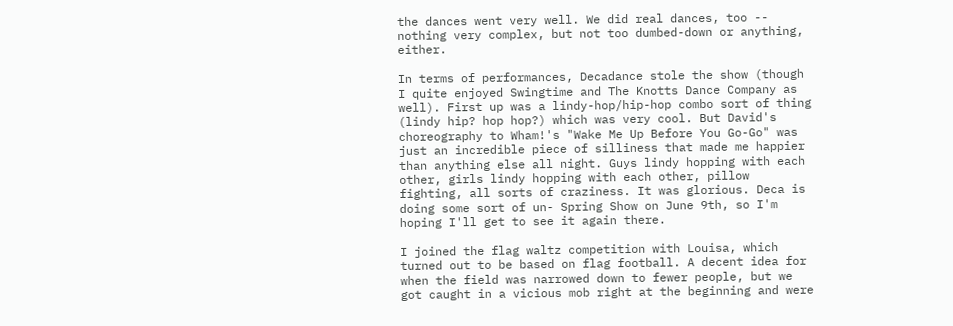the dances went very well. We did real dances, too -- nothing very complex, but not too dumbed-down or anything, either.

In terms of performances, Decadance stole the show (though I quite enjoyed Swingtime and The Knotts Dance Company as well). First up was a lindy-hop/hip-hop combo sort of thing (lindy hip? hop hop?) which was very cool. But David's choreography to Wham!'s "Wake Me Up Before You Go-Go" was just an incredible piece of silliness that made me happier than anything else all night. Guys lindy hopping with each other, girls lindy hopping with each other, pillow fighting, all sorts of craziness. It was glorious. Deca is doing some sort of un- Spring Show on June 9th, so I'm hoping I'll get to see it again there.

I joined the flag waltz competition with Louisa, which turned out to be based on flag football. A decent idea for when the field was narrowed down to fewer people, but we got caught in a vicious mob right at the beginning and were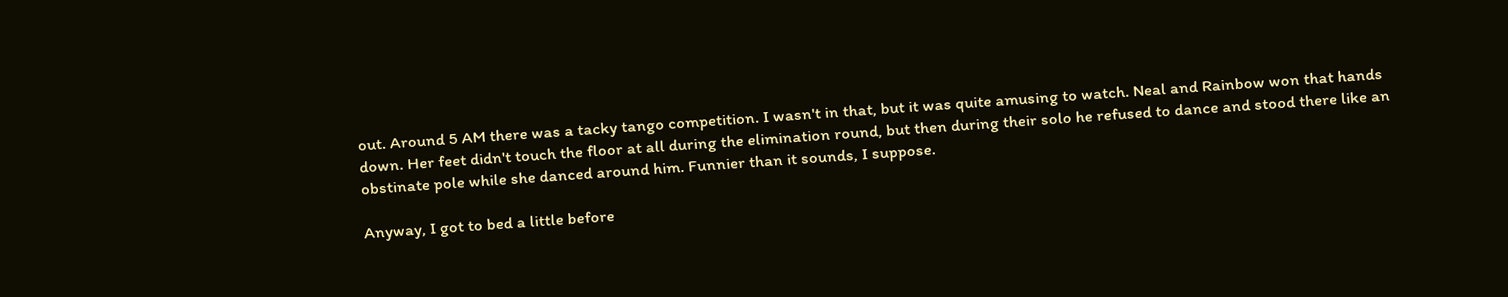out. Around 5 AM there was a tacky tango competition. I wasn't in that, but it was quite amusing to watch. Neal and Rainbow won that hands down. Her feet didn't touch the floor at all during the elimination round, but then during their solo he refused to dance and stood there like an obstinate pole while she danced around him. Funnier than it sounds, I suppose.

Anyway, I got to bed a little before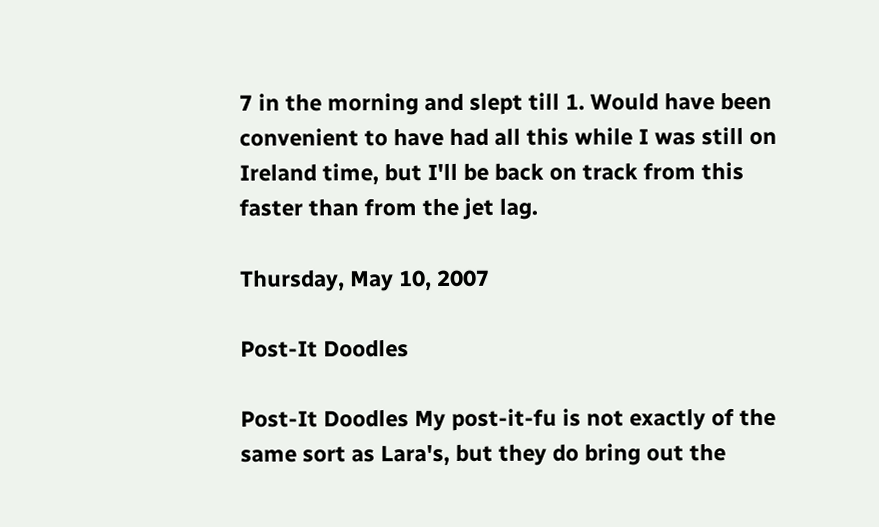7 in the morning and slept till 1. Would have been convenient to have had all this while I was still on Ireland time, but I'll be back on track from this faster than from the jet lag.

Thursday, May 10, 2007

Post-It Doodles

Post-It Doodles My post-it-fu is not exactly of the same sort as Lara's, but they do bring out the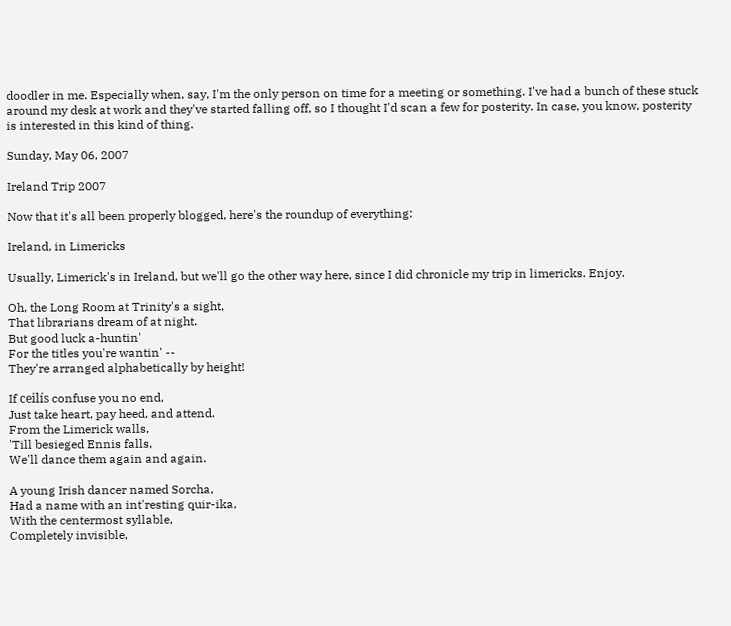doodler in me. Especially when, say, I'm the only person on time for a meeting or something. I've had a bunch of these stuck around my desk at work and they've started falling off, so I thought I'd scan a few for posterity. In case, you know, posterity is interested in this kind of thing.

Sunday, May 06, 2007

Ireland Trip 2007

Now that it's all been properly blogged, here's the roundup of everything:

Ireland, in Limericks

Usually, Limerick's in Ireland, but we'll go the other way here, since I did chronicle my trip in limericks. Enjoy.

Oh, the Long Room at Trinity's a sight,
That librarians dream of at night.
But good luck a-huntin'
For the titles you're wantin' --
They're arranged alphabetically by height!

If ceilís confuse you no end,
Just take heart, pay heed, and attend.
From the Limerick walls,
'Till besieged Ennis falls,
We'll dance them again and again.

A young Irish dancer named Sorcha,
Had a name with an int'resting quir-ika,
With the centermost syllable,
Completely invisible,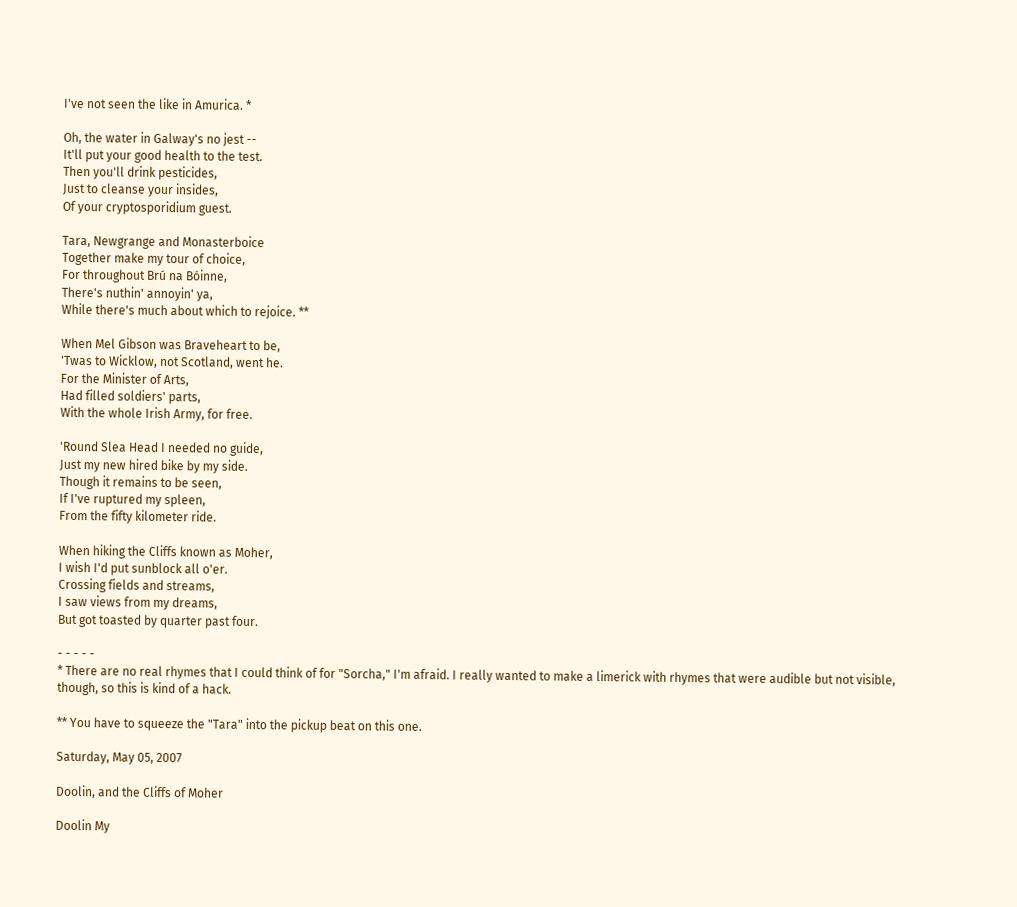I've not seen the like in Amurica. *

Oh, the water in Galway's no jest --
It'll put your good health to the test.
Then you'll drink pesticides,
Just to cleanse your insides,
Of your cryptosporidium guest.

Tara, Newgrange and Monasterboice
Together make my tour of choice,
For throughout Brú na Bóinne,
There's nuthin' annoyin' ya,
While there's much about which to rejoice. **

When Mel Gibson was Braveheart to be,
'Twas to Wicklow, not Scotland, went he.
For the Minister of Arts,
Had filled soldiers' parts,
With the whole Irish Army, for free.

'Round Slea Head I needed no guide,
Just my new hired bike by my side.
Though it remains to be seen,
If I've ruptured my spleen,
From the fifty kilometer ride.

When hiking the Cliffs known as Moher,
I wish I'd put sunblock all o'er.
Crossing fields and streams,
I saw views from my dreams,
But got toasted by quarter past four.

- - - - -
* There are no real rhymes that I could think of for "Sorcha," I'm afraid. I really wanted to make a limerick with rhymes that were audible but not visible, though, so this is kind of a hack.

** You have to squeeze the "Tara" into the pickup beat on this one.

Saturday, May 05, 2007

Doolin, and the Cliffs of Moher

Doolin My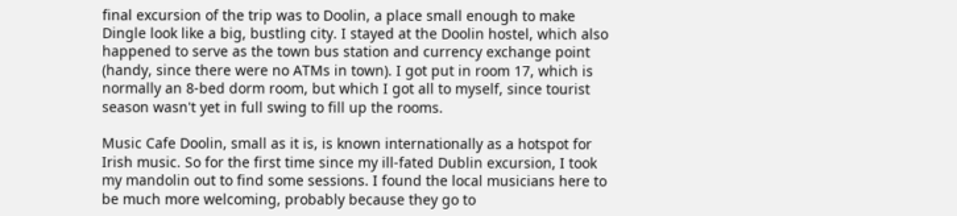final excursion of the trip was to Doolin, a place small enough to make Dingle look like a big, bustling city. I stayed at the Doolin hostel, which also happened to serve as the town bus station and currency exchange point (handy, since there were no ATMs in town). I got put in room 17, which is normally an 8-bed dorm room, but which I got all to myself, since tourist season wasn't yet in full swing to fill up the rooms.

Music Cafe Doolin, small as it is, is known internationally as a hotspot for Irish music. So for the first time since my ill-fated Dublin excursion, I took my mandolin out to find some sessions. I found the local musicians here to be much more welcoming, probably because they go to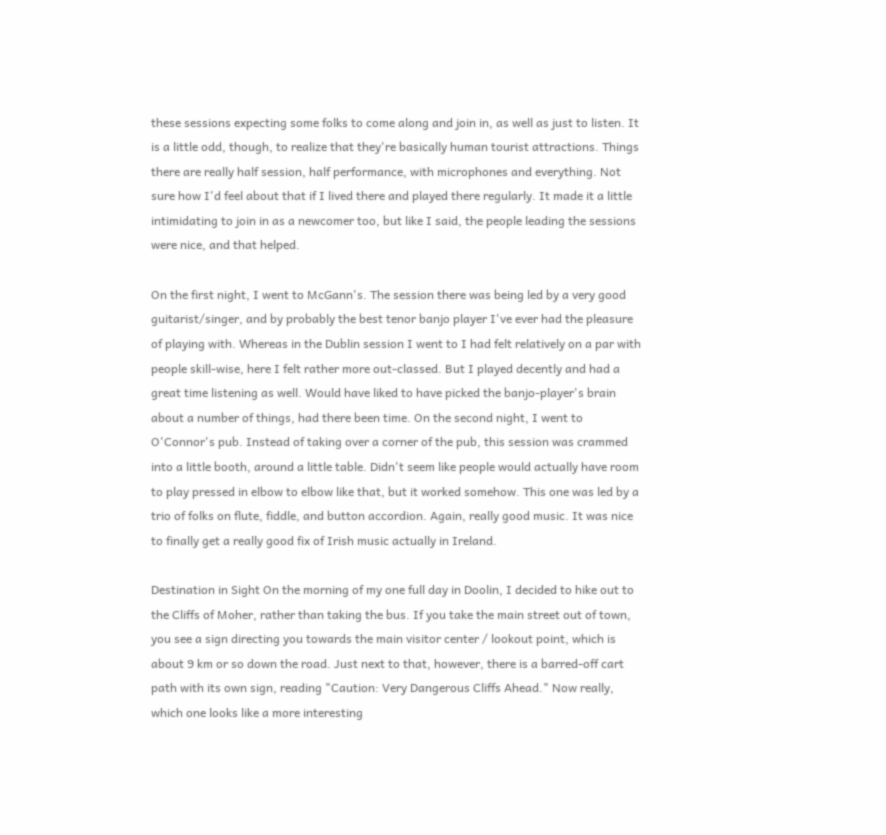these sessions expecting some folks to come along and join in, as well as just to listen. It is a little odd, though, to realize that they're basically human tourist attractions. Things there are really half session, half performance, with microphones and everything. Not sure how I'd feel about that if I lived there and played there regularly. It made it a little intimidating to join in as a newcomer too, but like I said, the people leading the sessions were nice, and that helped.

On the first night, I went to McGann's. The session there was being led by a very good guitarist/singer, and by probably the best tenor banjo player I've ever had the pleasure of playing with. Whereas in the Dublin session I went to I had felt relatively on a par with people skill-wise, here I felt rather more out-classed. But I played decently and had a great time listening as well. Would have liked to have picked the banjo-player's brain about a number of things, had there been time. On the second night, I went to O'Connor's pub. Instead of taking over a corner of the pub, this session was crammed into a little booth, around a little table. Didn't seem like people would actually have room to play pressed in elbow to elbow like that, but it worked somehow. This one was led by a trio of folks on flute, fiddle, and button accordion. Again, really good music. It was nice to finally get a really good fix of Irish music actually in Ireland.

Destination in Sight On the morning of my one full day in Doolin, I decided to hike out to the Cliffs of Moher, rather than taking the bus. If you take the main street out of town, you see a sign directing you towards the main visitor center / lookout point, which is about 9 km or so down the road. Just next to that, however, there is a barred-off cart path with its own sign, reading "Caution: Very Dangerous Cliffs Ahead." Now really, which one looks like a more interesting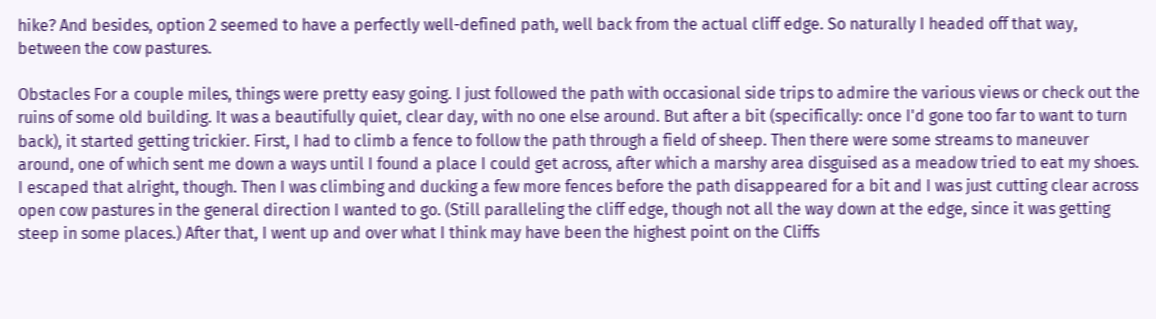hike? And besides, option 2 seemed to have a perfectly well-defined path, well back from the actual cliff edge. So naturally I headed off that way, between the cow pastures.

Obstacles For a couple miles, things were pretty easy going. I just followed the path with occasional side trips to admire the various views or check out the ruins of some old building. It was a beautifully quiet, clear day, with no one else around. But after a bit (specifically: once I'd gone too far to want to turn back), it started getting trickier. First, I had to climb a fence to follow the path through a field of sheep. Then there were some streams to maneuver around, one of which sent me down a ways until I found a place I could get across, after which a marshy area disguised as a meadow tried to eat my shoes. I escaped that alright, though. Then I was climbing and ducking a few more fences before the path disappeared for a bit and I was just cutting clear across open cow pastures in the general direction I wanted to go. (Still paralleling the cliff edge, though not all the way down at the edge, since it was getting steep in some places.) After that, I went up and over what I think may have been the highest point on the Cliffs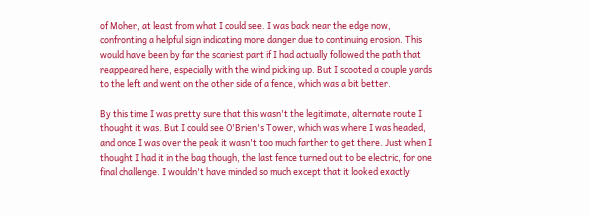of Moher, at least from what I could see. I was back near the edge now, confronting a helpful sign indicating more danger due to continuing erosion. This would have been by far the scariest part if I had actually followed the path that reappeared here, especially with the wind picking up. But I scooted a couple yards to the left and went on the other side of a fence, which was a bit better.

By this time I was pretty sure that this wasn't the legitimate, alternate route I thought it was. But I could see O'Brien's Tower, which was where I was headed, and once I was over the peak it wasn't too much farther to get there. Just when I thought I had it in the bag though, the last fence turned out to be electric, for one final challenge. I wouldn't have minded so much except that it looked exactly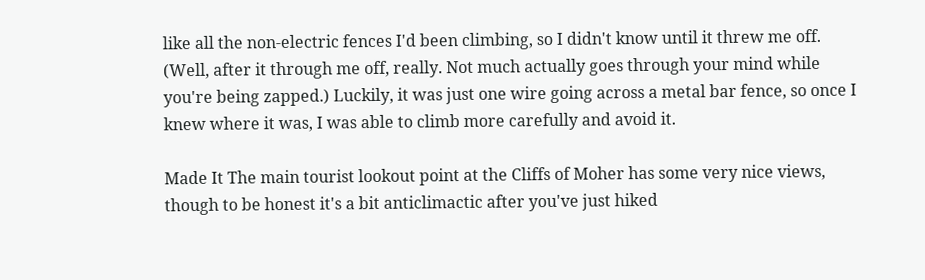like all the non-electric fences I'd been climbing, so I didn't know until it threw me off. (Well, after it through me off, really. Not much actually goes through your mind while you're being zapped.) Luckily, it was just one wire going across a metal bar fence, so once I knew where it was, I was able to climb more carefully and avoid it.

Made It The main tourist lookout point at the Cliffs of Moher has some very nice views, though to be honest it's a bit anticlimactic after you've just hiked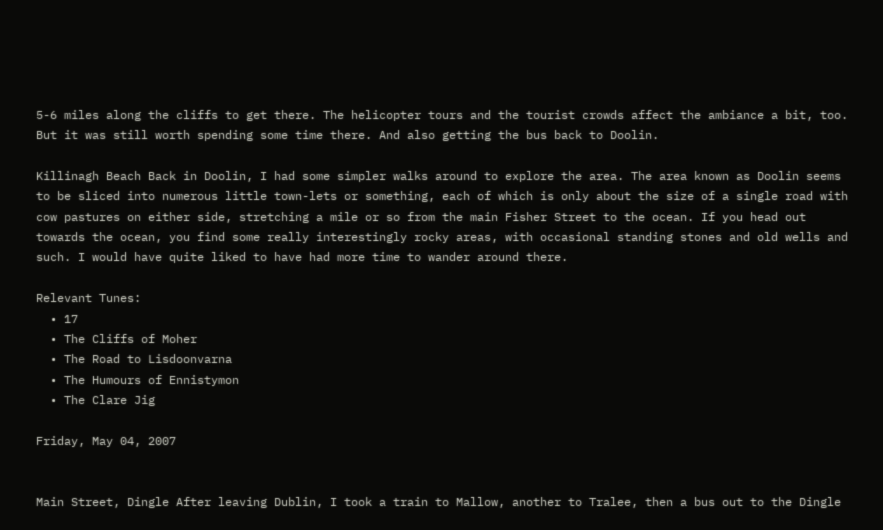5-6 miles along the cliffs to get there. The helicopter tours and the tourist crowds affect the ambiance a bit, too. But it was still worth spending some time there. And also getting the bus back to Doolin.

Killinagh Beach Back in Doolin, I had some simpler walks around to explore the area. The area known as Doolin seems to be sliced into numerous little town-lets or something, each of which is only about the size of a single road with cow pastures on either side, stretching a mile or so from the main Fisher Street to the ocean. If you head out towards the ocean, you find some really interestingly rocky areas, with occasional standing stones and old wells and such. I would have quite liked to have had more time to wander around there.

Relevant Tunes:
  • 17
  • The Cliffs of Moher
  • The Road to Lisdoonvarna
  • The Humours of Ennistymon
  • The Clare Jig

Friday, May 04, 2007


Main Street, Dingle After leaving Dublin, I took a train to Mallow, another to Tralee, then a bus out to the Dingle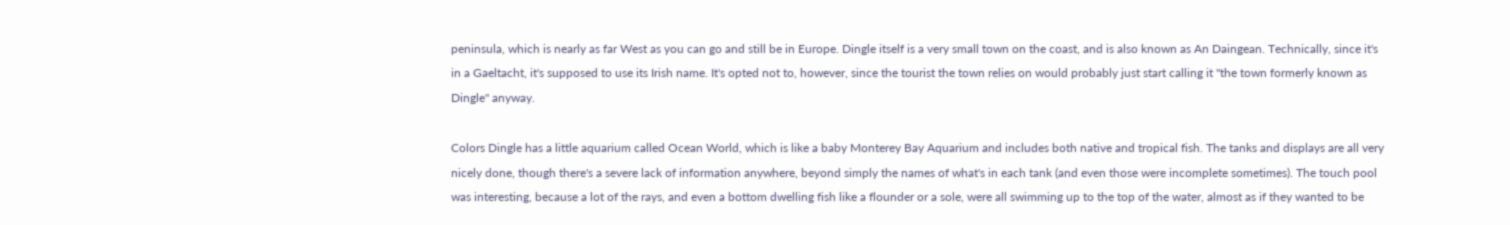peninsula, which is nearly as far West as you can go and still be in Europe. Dingle itself is a very small town on the coast, and is also known as An Daingean. Technically, since it's in a Gaeltacht, it's supposed to use its Irish name. It's opted not to, however, since the tourist the town relies on would probably just start calling it "the town formerly known as Dingle" anyway.

Colors Dingle has a little aquarium called Ocean World, which is like a baby Monterey Bay Aquarium and includes both native and tropical fish. The tanks and displays are all very nicely done, though there's a severe lack of information anywhere, beyond simply the names of what's in each tank (and even those were incomplete sometimes). The touch pool was interesting, because a lot of the rays, and even a bottom dwelling fish like a flounder or a sole, were all swimming up to the top of the water, almost as if they wanted to be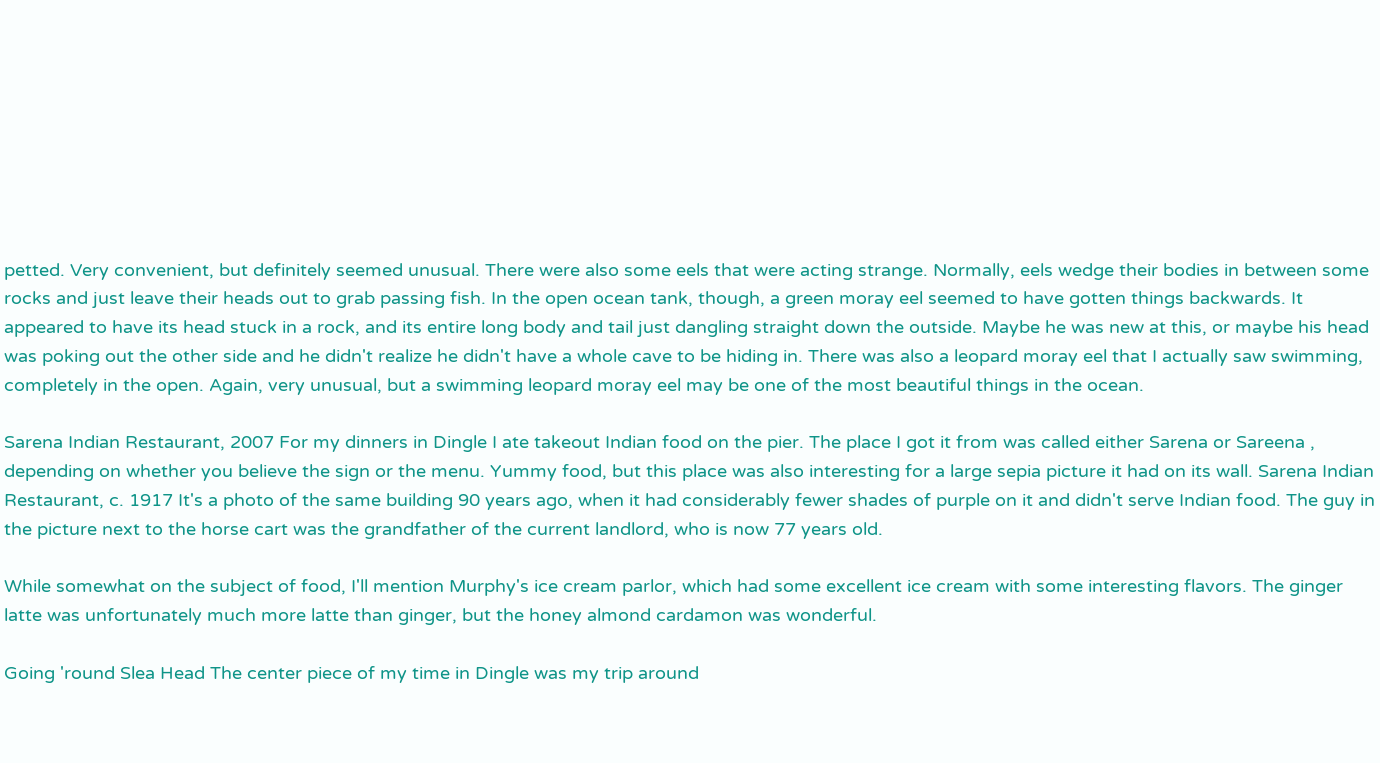petted. Very convenient, but definitely seemed unusual. There were also some eels that were acting strange. Normally, eels wedge their bodies in between some rocks and just leave their heads out to grab passing fish. In the open ocean tank, though, a green moray eel seemed to have gotten things backwards. It appeared to have its head stuck in a rock, and its entire long body and tail just dangling straight down the outside. Maybe he was new at this, or maybe his head was poking out the other side and he didn't realize he didn't have a whole cave to be hiding in. There was also a leopard moray eel that I actually saw swimming, completely in the open. Again, very unusual, but a swimming leopard moray eel may be one of the most beautiful things in the ocean.

Sarena Indian Restaurant, 2007 For my dinners in Dingle I ate takeout Indian food on the pier. The place I got it from was called either Sarena or Sareena , depending on whether you believe the sign or the menu. Yummy food, but this place was also interesting for a large sepia picture it had on its wall. Sarena Indian Restaurant, c. 1917 It's a photo of the same building 90 years ago, when it had considerably fewer shades of purple on it and didn't serve Indian food. The guy in the picture next to the horse cart was the grandfather of the current landlord, who is now 77 years old.

While somewhat on the subject of food, I'll mention Murphy's ice cream parlor, which had some excellent ice cream with some interesting flavors. The ginger latte was unfortunately much more latte than ginger, but the honey almond cardamon was wonderful.

Going 'round Slea Head The center piece of my time in Dingle was my trip around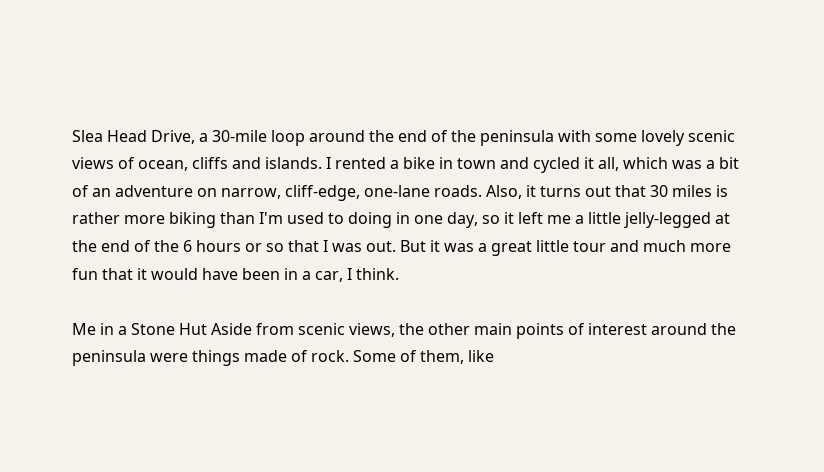Slea Head Drive, a 30-mile loop around the end of the peninsula with some lovely scenic views of ocean, cliffs and islands. I rented a bike in town and cycled it all, which was a bit of an adventure on narrow, cliff-edge, one-lane roads. Also, it turns out that 30 miles is rather more biking than I'm used to doing in one day, so it left me a little jelly-legged at the end of the 6 hours or so that I was out. But it was a great little tour and much more fun that it would have been in a car, I think.

Me in a Stone Hut Aside from scenic views, the other main points of interest around the peninsula were things made of rock. Some of them, like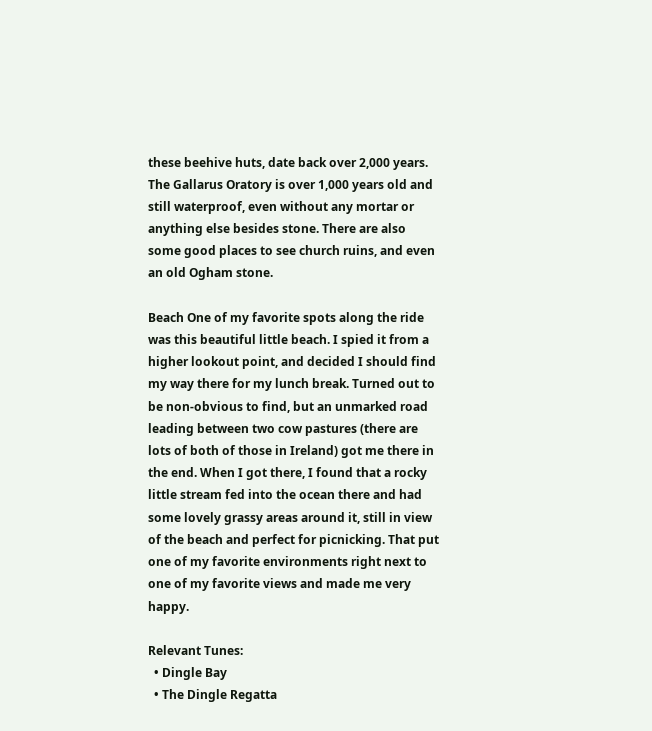these beehive huts, date back over 2,000 years. The Gallarus Oratory is over 1,000 years old and still waterproof, even without any mortar or anything else besides stone. There are also some good places to see church ruins, and even an old Ogham stone.

Beach One of my favorite spots along the ride was this beautiful little beach. I spied it from a higher lookout point, and decided I should find my way there for my lunch break. Turned out to be non-obvious to find, but an unmarked road leading between two cow pastures (there are lots of both of those in Ireland) got me there in the end. When I got there, I found that a rocky little stream fed into the ocean there and had some lovely grassy areas around it, still in view of the beach and perfect for picnicking. That put one of my favorite environments right next to one of my favorite views and made me very happy.

Relevant Tunes:
  • Dingle Bay
  • The Dingle Regatta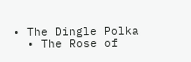• The Dingle Polka
  • The Rose of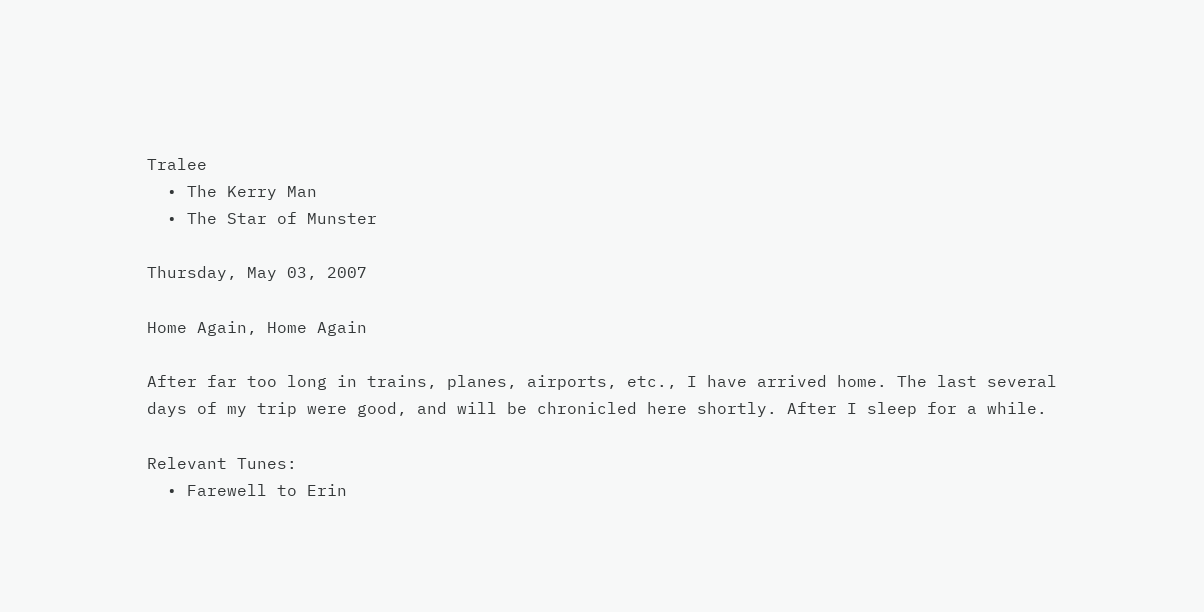Tralee
  • The Kerry Man
  • The Star of Munster

Thursday, May 03, 2007

Home Again, Home Again

After far too long in trains, planes, airports, etc., I have arrived home. The last several days of my trip were good, and will be chronicled here shortly. After I sleep for a while.

Relevant Tunes:
  • Farewell to Erin